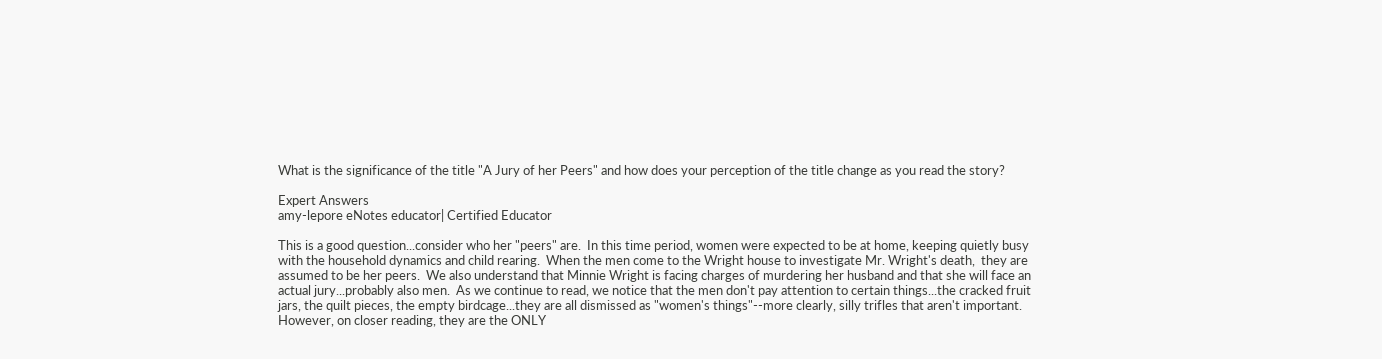What is the significance of the title "A Jury of her Peers" and how does your perception of the title change as you read the story?

Expert Answers
amy-lepore eNotes educator| Certified Educator

This is a good question...consider who her "peers" are.  In this time period, women were expected to be at home, keeping quietly busy with the household dynamics and child rearing.  When the men come to the Wright house to investigate Mr. Wright's death,  they are assumed to be her peers.  We also understand that Minnie Wright is facing charges of murdering her husband and that she will face an actual jury...probably also men.  As we continue to read, we notice that the men don't pay attention to certain things...the cracked fruit jars, the quilt pieces, the empty birdcage...they are all dismissed as "women's things"--more clearly, silly trifles that aren't important.  However, on closer reading, they are the ONLY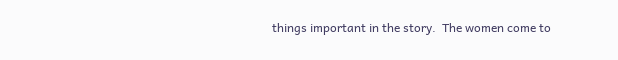things important in the story.  The women come to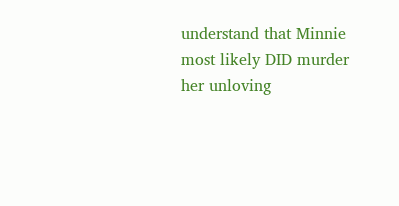understand that Minnie most likely DID murder her unloving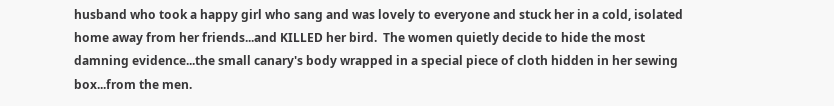husband who took a happy girl who sang and was lovely to everyone and stuck her in a cold, isolated home away from her friends...and KILLED her bird.  The women quietly decide to hide the most damning evidence...the small canary's body wrapped in a special piece of cloth hidden in her sewing box...from the men.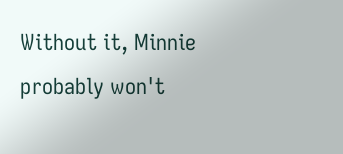Without it, Minnie probably won't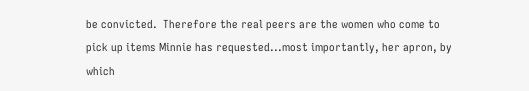be convicted.  Therefore the real peers are the women who come to pick up items Minnie has requested...most importantly, her apron, by which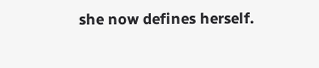she now defines herself.